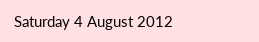Saturday 4 August 2012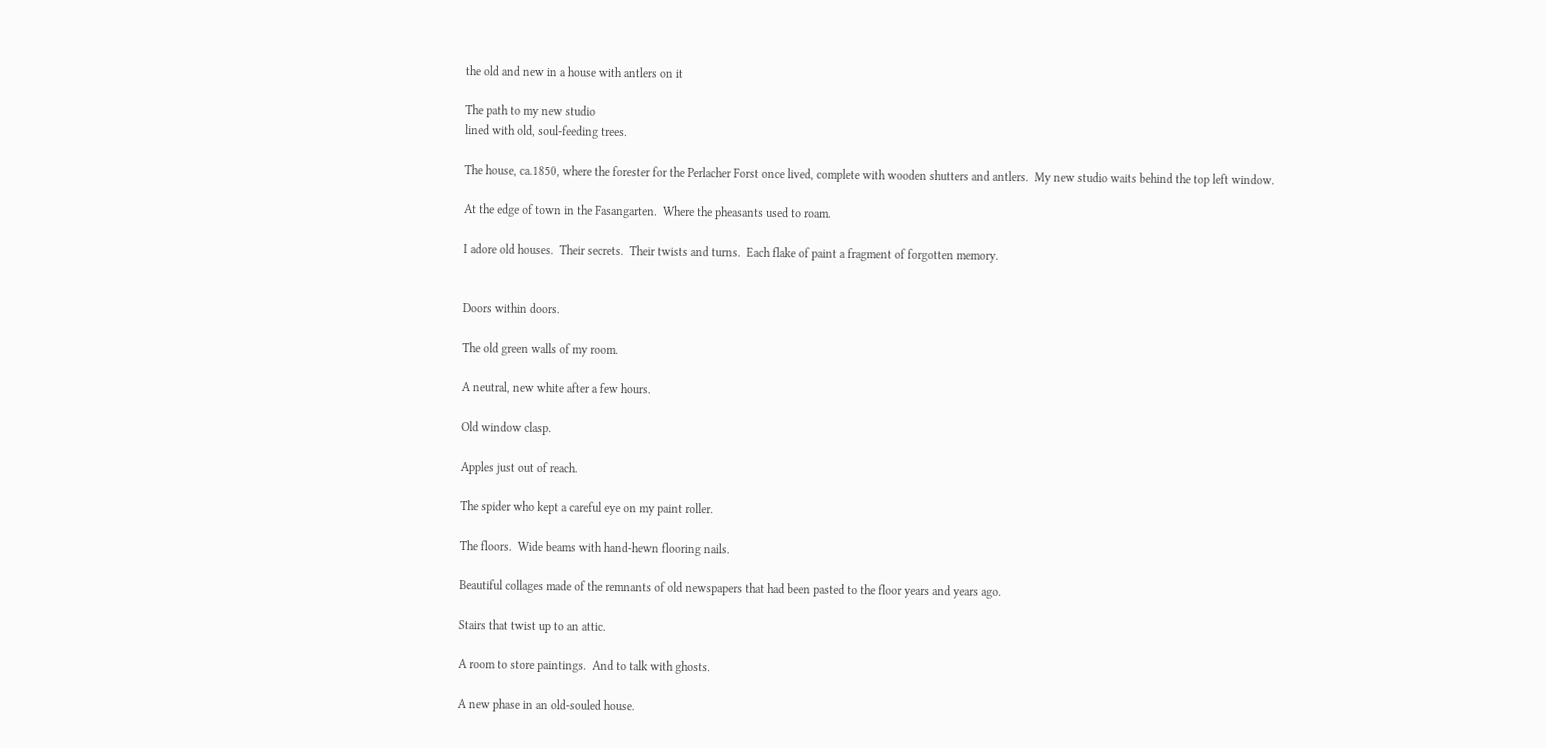the old and new in a house with antlers on it

The path to my new studio
lined with old, soul-feeding trees.

The house, ca.1850, where the forester for the Perlacher Forst once lived, complete with wooden shutters and antlers.  My new studio waits behind the top left window.

At the edge of town in the Fasangarten.  Where the pheasants used to roam.

I adore old houses.  Their secrets.  Their twists and turns.  Each flake of paint a fragment of forgotten memory.


Doors within doors.

The old green walls of my room.

A neutral, new white after a few hours.

Old window clasp.

Apples just out of reach.

The spider who kept a careful eye on my paint roller.

The floors.  Wide beams with hand-hewn flooring nails.

Beautiful collages made of the remnants of old newspapers that had been pasted to the floor years and years ago.

Stairs that twist up to an attic.

A room to store paintings.  And to talk with ghosts.

A new phase in an old-souled house.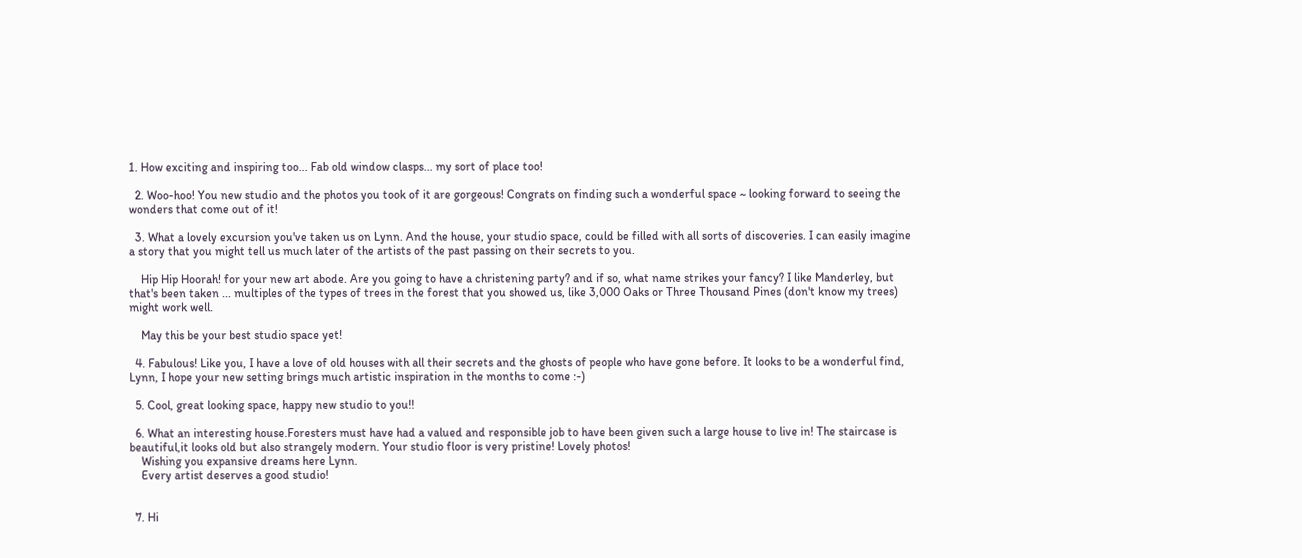1. How exciting and inspiring too... Fab old window clasps... my sort of place too!

  2. Woo-hoo! You new studio and the photos you took of it are gorgeous! Congrats on finding such a wonderful space ~ looking forward to seeing the wonders that come out of it!

  3. What a lovely excursion you've taken us on Lynn. And the house, your studio space, could be filled with all sorts of discoveries. I can easily imagine a story that you might tell us much later of the artists of the past passing on their secrets to you.

    Hip Hip Hoorah! for your new art abode. Are you going to have a christening party? and if so, what name strikes your fancy? I like Manderley, but that's been taken ... multiples of the types of trees in the forest that you showed us, like 3,000 Oaks or Three Thousand Pines (don't know my trees) might work well.

    May this be your best studio space yet!

  4. Fabulous! Like you, I have a love of old houses with all their secrets and the ghosts of people who have gone before. It looks to be a wonderful find, Lynn, I hope your new setting brings much artistic inspiration in the months to come :-)

  5. Cool, great looking space, happy new studio to you!!

  6. What an interesting house.Foresters must have had a valued and responsible job to have been given such a large house to live in! The staircase is beautiful,it looks old but also strangely modern. Your studio floor is very pristine! Lovely photos!
    Wishing you expansive dreams here Lynn.
    Every artist deserves a good studio!


  7. Hi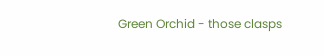Green Orchid - those clasps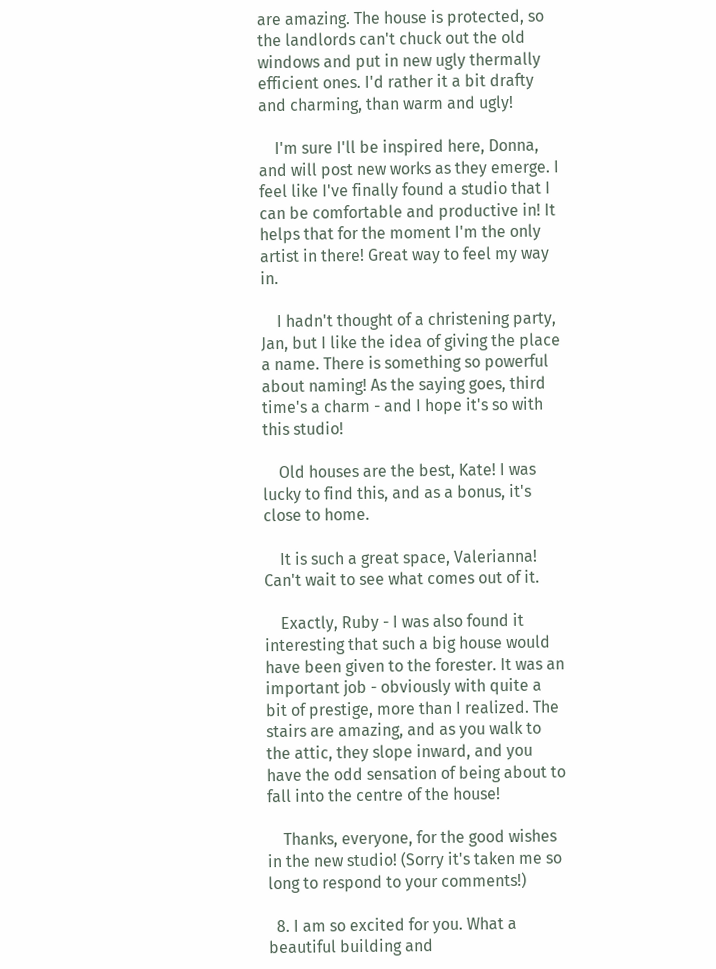are amazing. The house is protected, so the landlords can't chuck out the old windows and put in new ugly thermally efficient ones. I'd rather it a bit drafty and charming, than warm and ugly!

    I'm sure I'll be inspired here, Donna, and will post new works as they emerge. I feel like I've finally found a studio that I can be comfortable and productive in! It helps that for the moment I'm the only artist in there! Great way to feel my way in.

    I hadn't thought of a christening party, Jan, but I like the idea of giving the place a name. There is something so powerful about naming! As the saying goes, third time's a charm - and I hope it's so with this studio!

    Old houses are the best, Kate! I was lucky to find this, and as a bonus, it's close to home.

    It is such a great space, Valerianna! Can't wait to see what comes out of it.

    Exactly, Ruby - I was also found it interesting that such a big house would have been given to the forester. It was an important job - obviously with quite a bit of prestige, more than I realized. The stairs are amazing, and as you walk to the attic, they slope inward, and you have the odd sensation of being about to fall into the centre of the house!

    Thanks, everyone, for the good wishes in the new studio! (Sorry it's taken me so long to respond to your comments!)

  8. I am so excited for you. What a beautiful building and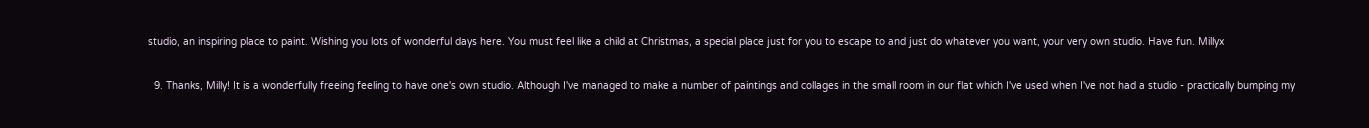studio, an inspiring place to paint. Wishing you lots of wonderful days here. You must feel like a child at Christmas, a special place just for you to escape to and just do whatever you want, your very own studio. Have fun. Millyx

  9. Thanks, Milly! It is a wonderfully freeing feeling to have one's own studio. Although I've managed to make a number of paintings and collages in the small room in our flat which I've used when I've not had a studio - practically bumping my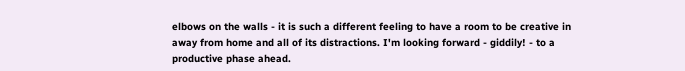elbows on the walls - it is such a different feeling to have a room to be creative in away from home and all of its distractions. I'm looking forward - giddily! - to a productive phase ahead.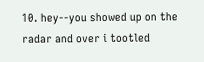10. hey--you showed up on the radar and over i tootled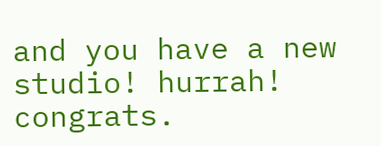and you have a new studio! hurrah! congrats.